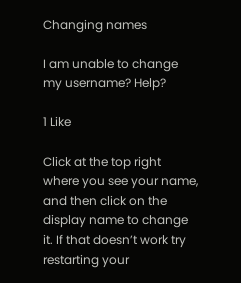Changing names

I am unable to change my username? Help?

1 Like

Click at the top right where you see your name, and then click on the display name to change it. If that doesn’t work try restarting your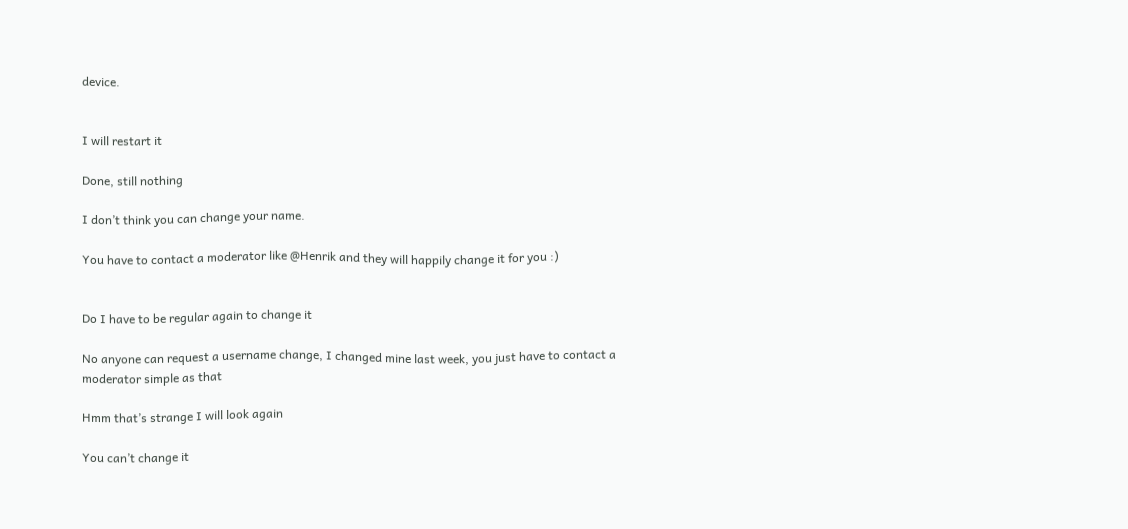device.


I will restart it

Done, still nothing

I don’t think you can change your name.

You have to contact a moderator like @Henrik and they will happily change it for you :)


Do I have to be regular again to change it

No anyone can request a username change, I changed mine last week, you just have to contact a moderator simple as that

Hmm that’s strange I will look again

You can’t change it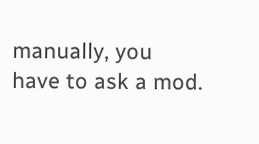manually, you have to ask a mod.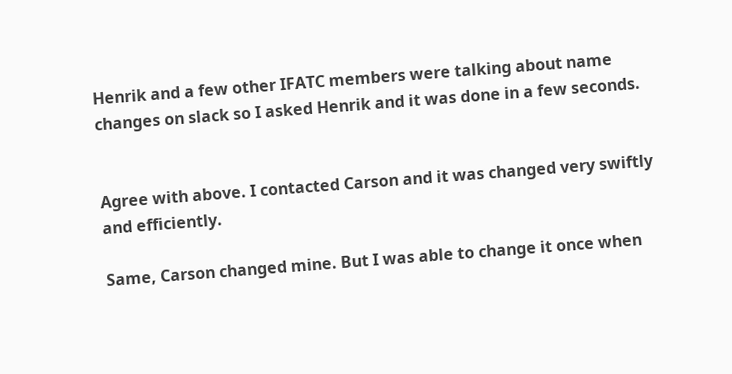Henrik and a few other IFATC members were talking about name changes on slack so I asked Henrik and it was done in a few seconds.


Agree with above. I contacted Carson and it was changed very swiftly and efficiently.

Same, Carson changed mine. But I was able to change it once when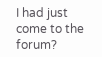I had just come to the forum?